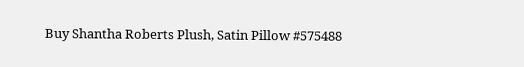Buy Shantha Roberts Plush, Satin Pillow #575488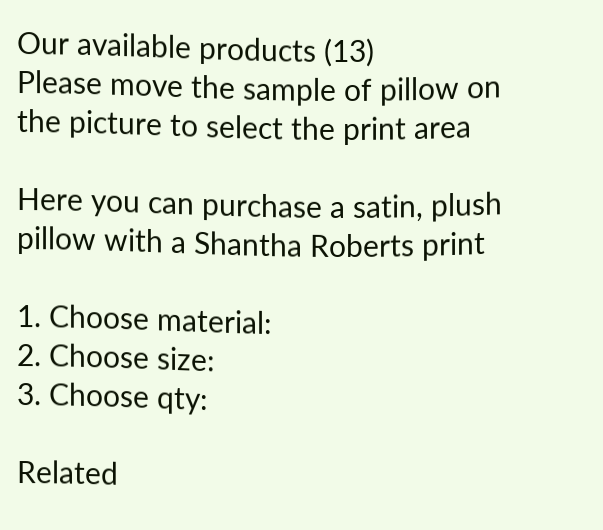Our available products (13)
Please move the sample of pillow on the picture to select the print area

Here you can purchase a satin, plush pillow with a Shantha Roberts print

1. Choose material:
2. Choose size:
3. Choose qty:

Related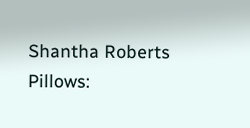Shantha Roberts Pillows: